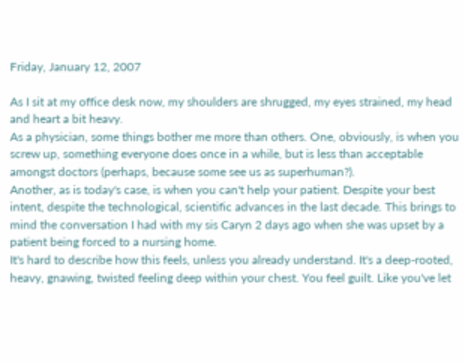Friday, January 12, 2007

As I sit at my office desk now, my shoulders are shrugged, my eyes strained, my head and heart a bit heavy.
As a physician, some things bother me more than others. One, obviously, is when you screw up, something everyone does once in a while, but is less than acceptable amongst doctors (perhaps, because some see us as superhuman?).
Another, as is today's case, is when you can't help your patient. Despite your best intent, despite the technological, scientific advances in the last decade. This brings to mind the conversation I had with my sis Caryn 2 days ago when she was upset by a patient being forced to a nursing home.
It's hard to describe how this feels, unless you already understand. It's a deep-rooted, heavy, gnawing, twisted feeling deep within your chest. You feel guilt. Like you've let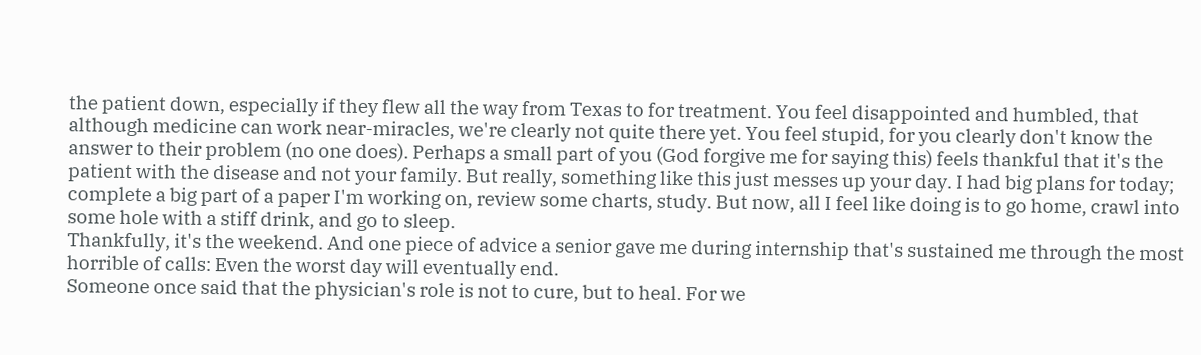the patient down, especially if they flew all the way from Texas to for treatment. You feel disappointed and humbled, that although medicine can work near-miracles, we're clearly not quite there yet. You feel stupid, for you clearly don't know the answer to their problem (no one does). Perhaps a small part of you (God forgive me for saying this) feels thankful that it's the patient with the disease and not your family. But really, something like this just messes up your day. I had big plans for today; complete a big part of a paper I'm working on, review some charts, study. But now, all I feel like doing is to go home, crawl into some hole with a stiff drink, and go to sleep.
Thankfully, it's the weekend. And one piece of advice a senior gave me during internship that's sustained me through the most horrible of calls: Even the worst day will eventually end.
Someone once said that the physician's role is not to cure, but to heal. For we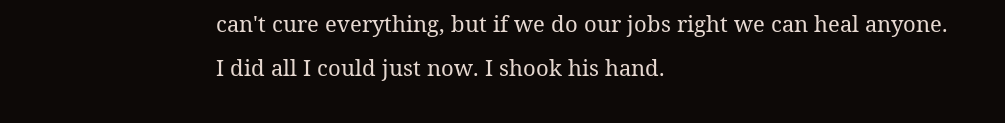can't cure everything, but if we do our jobs right we can heal anyone.
I did all I could just now. I shook his hand.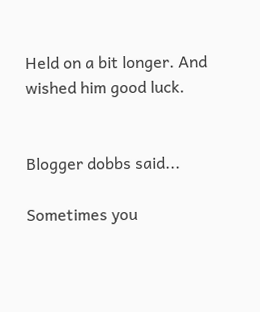Held on a bit longer. And wished him good luck.


Blogger dobbs said...

Sometimes you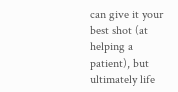can give it your best shot (at helping a patient), but ultimately life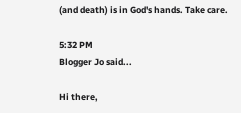(and death) is in God's hands. Take care.

5:32 PM
Blogger Jo said...

Hi there,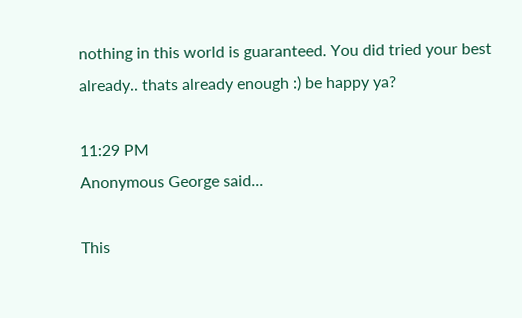nothing in this world is guaranteed. You did tried your best already.. thats already enough :) be happy ya?

11:29 PM
Anonymous George said...

This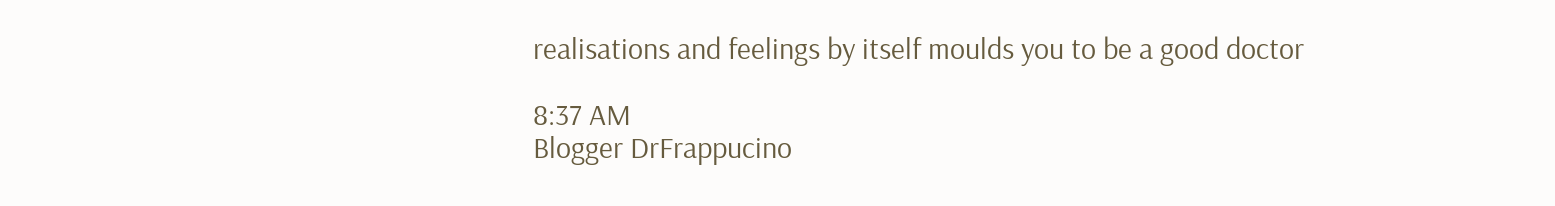realisations and feelings by itself moulds you to be a good doctor

8:37 AM
Blogger DrFrappucino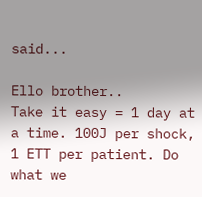said...

Ello brother..
Take it easy = 1 day at a time. 100J per shock, 1 ETT per patient. Do what we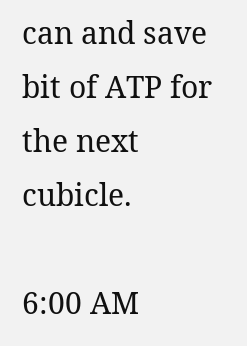can and save bit of ATP for the next cubicle.

6:00 AM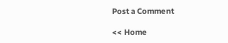Post a Comment

<< Home